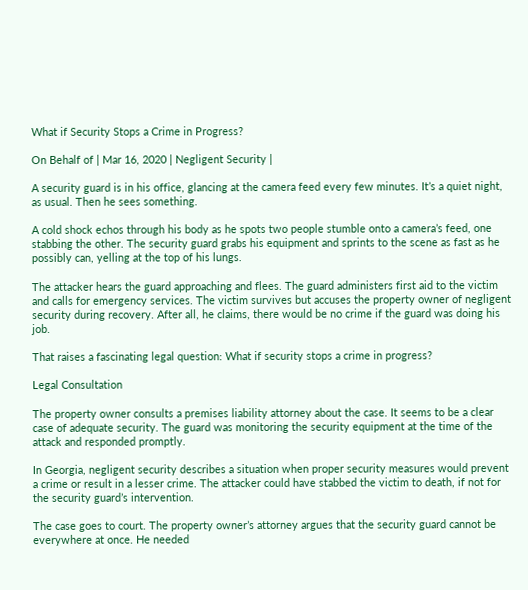What if Security Stops a Crime in Progress?

On Behalf of | Mar 16, 2020 | Negligent Security |

A security guard is in his office, glancing at the camera feed every few minutes. It’s a quiet night, as usual. Then he sees something.

A cold shock echos through his body as he spots two people stumble onto a camera’s feed, one stabbing the other. The security guard grabs his equipment and sprints to the scene as fast as he possibly can, yelling at the top of his lungs.

The attacker hears the guard approaching and flees. The guard administers first aid to the victim and calls for emergency services. The victim survives but accuses the property owner of negligent security during recovery. After all, he claims, there would be no crime if the guard was doing his job.

That raises a fascinating legal question: What if security stops a crime in progress?

Legal Consultation

The property owner consults a premises liability attorney about the case. It seems to be a clear case of adequate security. The guard was monitoring the security equipment at the time of the attack and responded promptly.

In Georgia, negligent security describes a situation when proper security measures would prevent a crime or result in a lesser crime. The attacker could have stabbed the victim to death, if not for the security guard’s intervention.

The case goes to court. The property owner’s attorney argues that the security guard cannot be everywhere at once. He needed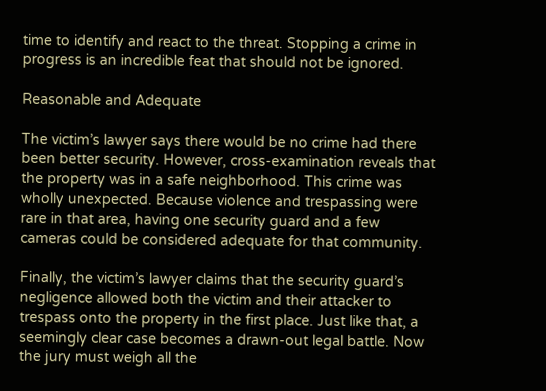time to identify and react to the threat. Stopping a crime in progress is an incredible feat that should not be ignored.

Reasonable and Adequate

The victim’s lawyer says there would be no crime had there been better security. However, cross-examination reveals that the property was in a safe neighborhood. This crime was wholly unexpected. Because violence and trespassing were rare in that area, having one security guard and a few cameras could be considered adequate for that community.

Finally, the victim’s lawyer claims that the security guard’s negligence allowed both the victim and their attacker to trespass onto the property in the first place. Just like that, a seemingly clear case becomes a drawn-out legal battle. Now the jury must weigh all the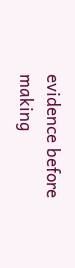evidence before making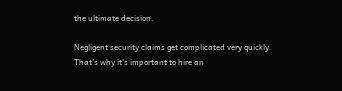the ultimate decision.

Negligent security claims get complicated very quickly. That’s why it’s important to hire an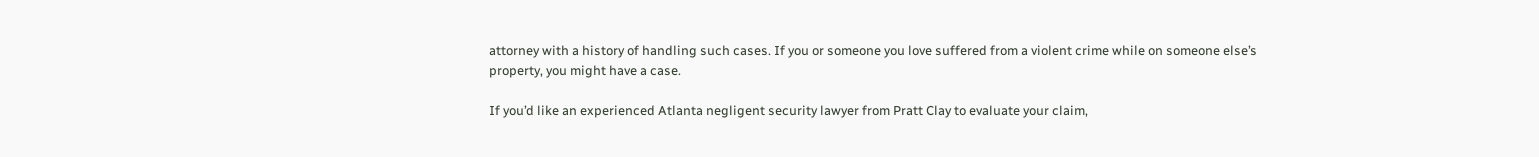attorney with a history of handling such cases. If you or someone you love suffered from a violent crime while on someone else’s property, you might have a case.

If you’d like an experienced Atlanta negligent security lawyer from Pratt Clay to evaluate your claim,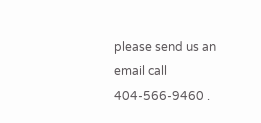please send us an email call 404-566-9460 .